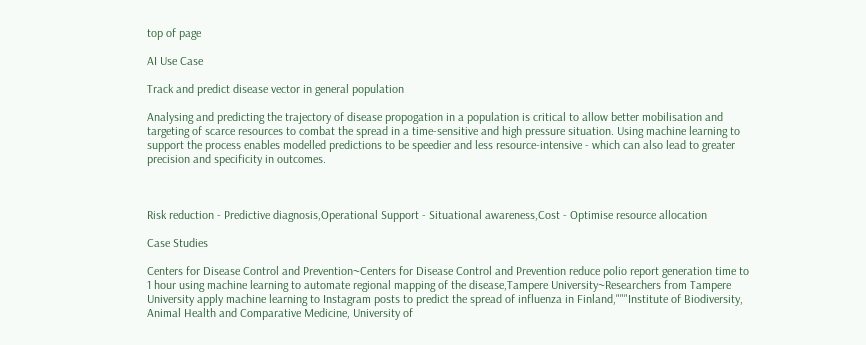top of page

AI Use Case

Track and predict disease vector in general population

Analysing and predicting the trajectory of disease propogation in a population is critical to allow better mobilisation and targeting of scarce resources to combat the spread in a time-sensitive and high pressure situation. Using machine learning to support the process enables modelled predictions to be speedier and less resource-intensive - which can also lead to greater precision and specificity in outcomes.



Risk reduction - Predictive diagnosis,Operational Support - Situational awareness,Cost - Optimise resource allocation

Case Studies

Centers for Disease Control and Prevention~Centers for Disease Control and Prevention reduce polio report generation time to 1 hour using machine learning to automate regional mapping of the disease,Tampere University~Researchers from Tampere University apply machine learning to Instagram posts to predict the spread of influenza in Finland,"""Institute of Biodiversity, Animal Health and Comparative Medicine, University of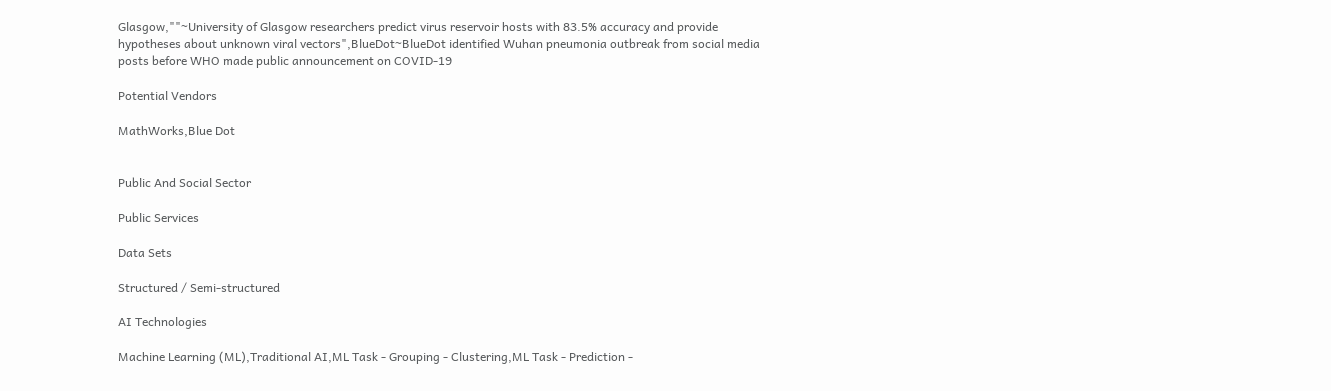Glasgow,""~University of Glasgow researchers predict virus reservoir hosts with 83.5% accuracy and provide hypotheses about unknown viral vectors",BlueDot~BlueDot identified Wuhan pneumonia outbreak from social media posts before WHO made public announcement on COVID-19

Potential Vendors

MathWorks,Blue Dot


Public And Social Sector

Public Services

Data Sets

Structured / Semi-structured

AI Technologies

Machine Learning (ML),Traditional AI,ML Task - Grouping - Clustering,ML Task - Prediction -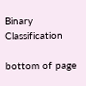Binary Classification

bottom of page